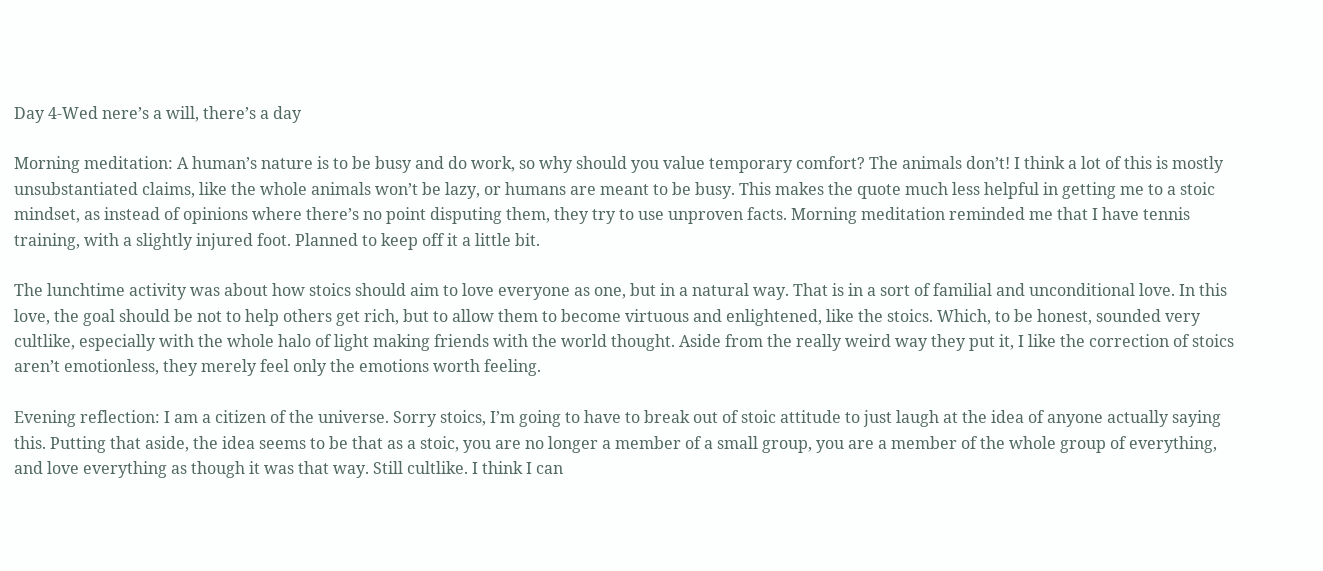Day 4-Wed nere’s a will, there’s a day

Morning meditation: A human’s nature is to be busy and do work, so why should you value temporary comfort? The animals don’t! I think a lot of this is mostly unsubstantiated claims, like the whole animals won’t be lazy, or humans are meant to be busy. This makes the quote much less helpful in getting me to a stoic mindset, as instead of opinions where there’s no point disputing them, they try to use unproven facts. Morning meditation reminded me that I have tennis training, with a slightly injured foot. Planned to keep off it a little bit.

The lunchtime activity was about how stoics should aim to love everyone as one, but in a natural way. That is in a sort of familial and unconditional love. In this love, the goal should be not to help others get rich, but to allow them to become virtuous and enlightened, like the stoics. Which, to be honest, sounded very cultlike, especially with the whole halo of light making friends with the world thought. Aside from the really weird way they put it, I like the correction of stoics aren’t emotionless, they merely feel only the emotions worth feeling.

Evening reflection: I am a citizen of the universe. Sorry stoics, I’m going to have to break out of stoic attitude to just laugh at the idea of anyone actually saying this. Putting that aside, the idea seems to be that as a stoic, you are no longer a member of a small group, you are a member of the whole group of everything, and love everything as though it was that way. Still cultlike. I think I can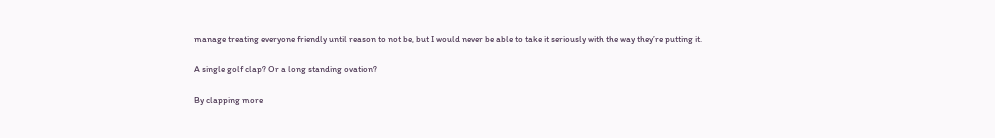manage treating everyone friendly until reason to not be, but I would never be able to take it seriously with the way they’re putting it.

A single golf clap? Or a long standing ovation?

By clapping more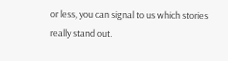or less, you can signal to us which stories really stand out.